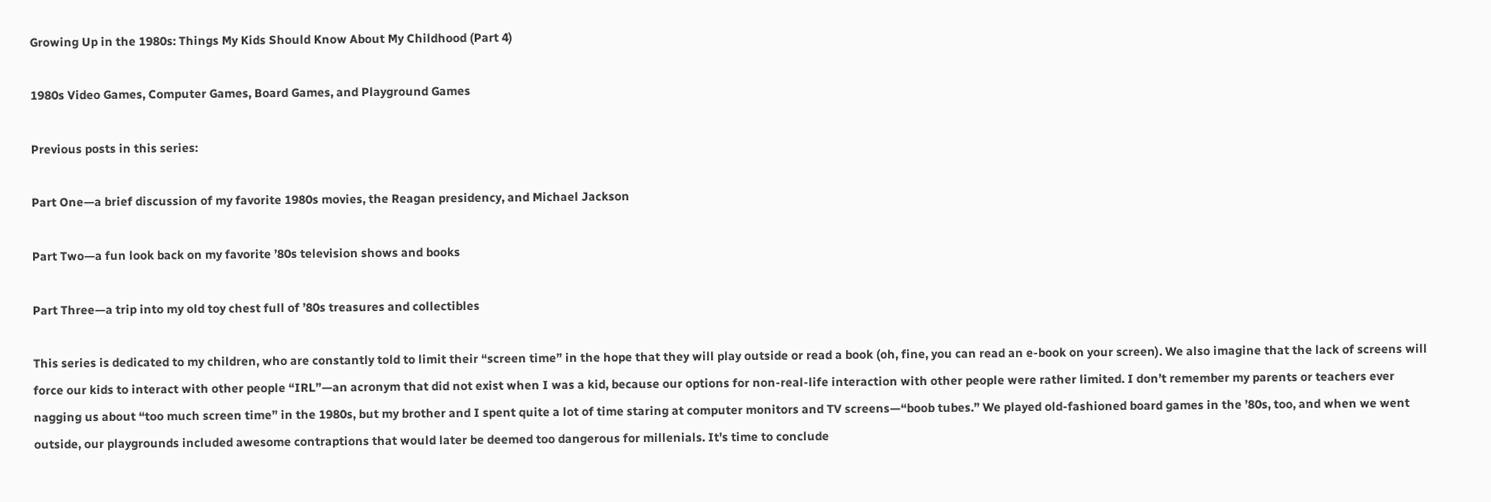Growing Up in the 1980s: Things My Kids Should Know About My Childhood (Part 4)

1980s Video Games, Computer Games, Board Games, and Playground Games

Previous posts in this series:

Part One—a brief discussion of my favorite 1980s movies, the Reagan presidency, and Michael Jackson

Part Two—a fun look back on my favorite ’80s television shows and books

Part Three—a trip into my old toy chest full of ’80s treasures and collectibles

This series is dedicated to my children, who are constantly told to limit their “screen time” in the hope that they will play outside or read a book (oh, fine, you can read an e-book on your screen). We also imagine that the lack of screens will force our kids to interact with other people “IRL”—an acronym that did not exist when I was a kid, because our options for non-real-life interaction with other people were rather limited. I don’t remember my parents or teachers ever nagging us about “too much screen time” in the 1980s, but my brother and I spent quite a lot of time staring at computer monitors and TV screens—“boob tubes.” We played old-fashioned board games in the ’80s, too, and when we went outside, our playgrounds included awesome contraptions that would later be deemed too dangerous for millenials. It’s time to conclude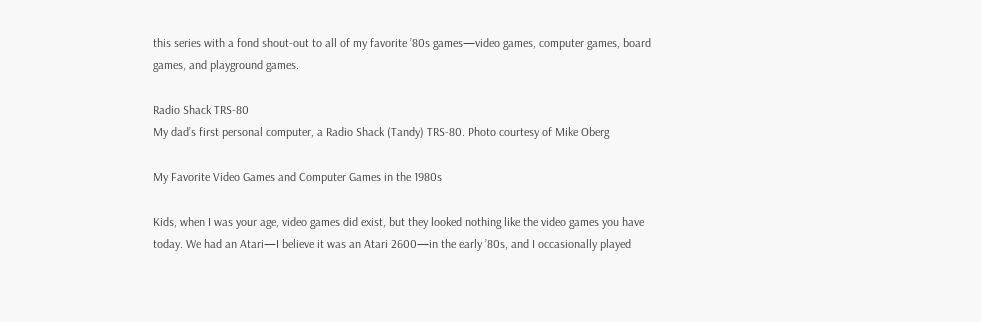this series with a fond shout-out to all of my favorite ’80s games—video games, computer games, board games, and playground games.

Radio Shack TRS-80
My dad’s first personal computer, a Radio Shack (Tandy) TRS-80. Photo courtesy of Mike Oberg

My Favorite Video Games and Computer Games in the 1980s

Kids, when I was your age, video games did exist, but they looked nothing like the video games you have today. We had an Atari—I believe it was an Atari 2600—in the early ’80s, and I occasionally played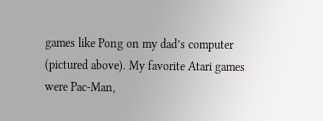games like Pong on my dad’s computer (pictured above). My favorite Atari games were Pac-Man,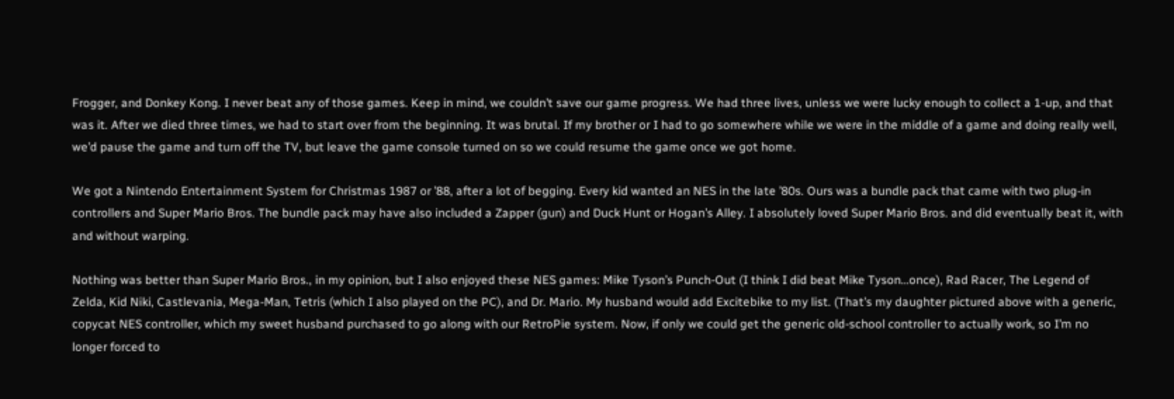Frogger, and Donkey Kong. I never beat any of those games. Keep in mind, we couldn’t save our game progress. We had three lives, unless we were lucky enough to collect a 1-up, and that was it. After we died three times, we had to start over from the beginning. It was brutal. If my brother or I had to go somewhere while we were in the middle of a game and doing really well, we’d pause the game and turn off the TV, but leave the game console turned on so we could resume the game once we got home.

We got a Nintendo Entertainment System for Christmas 1987 or ’88, after a lot of begging. Every kid wanted an NES in the late ’80s. Ours was a bundle pack that came with two plug-in controllers and Super Mario Bros. The bundle pack may have also included a Zapper (gun) and Duck Hunt or Hogan’s Alley. I absolutely loved Super Mario Bros. and did eventually beat it, with and without warping.

Nothing was better than Super Mario Bros., in my opinion, but I also enjoyed these NES games: Mike Tyson’s Punch-Out (I think I did beat Mike Tyson…once), Rad Racer, The Legend of Zelda, Kid Niki, Castlevania, Mega-Man, Tetris (which I also played on the PC), and Dr. Mario. My husband would add Excitebike to my list. (That’s my daughter pictured above with a generic, copycat NES controller, which my sweet husband purchased to go along with our RetroPie system. Now, if only we could get the generic old-school controller to actually work, so I’m no longer forced to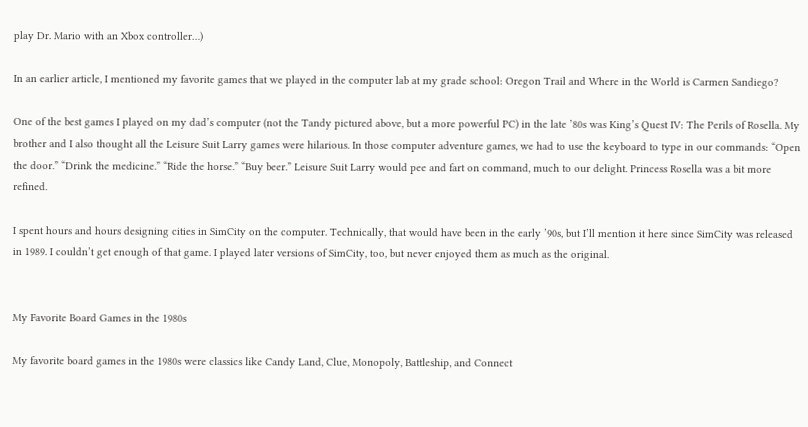play Dr. Mario with an Xbox controller…)

In an earlier article, I mentioned my favorite games that we played in the computer lab at my grade school: Oregon Trail and Where in the World is Carmen Sandiego?

One of the best games I played on my dad’s computer (not the Tandy pictured above, but a more powerful PC) in the late ’80s was King’s Quest IV: The Perils of Rosella. My brother and I also thought all the Leisure Suit Larry games were hilarious. In those computer adventure games, we had to use the keyboard to type in our commands: “Open the door.” “Drink the medicine.” “Ride the horse.” “Buy beer.” Leisure Suit Larry would pee and fart on command, much to our delight. Princess Rosella was a bit more refined.

I spent hours and hours designing cities in SimCity on the computer. Technically, that would have been in the early ’90s, but I’ll mention it here since SimCity was released in 1989. I couldn’t get enough of that game. I played later versions of SimCity, too, but never enjoyed them as much as the original.


My Favorite Board Games in the 1980s

My favorite board games in the 1980s were classics like Candy Land, Clue, Monopoly, Battleship, and Connect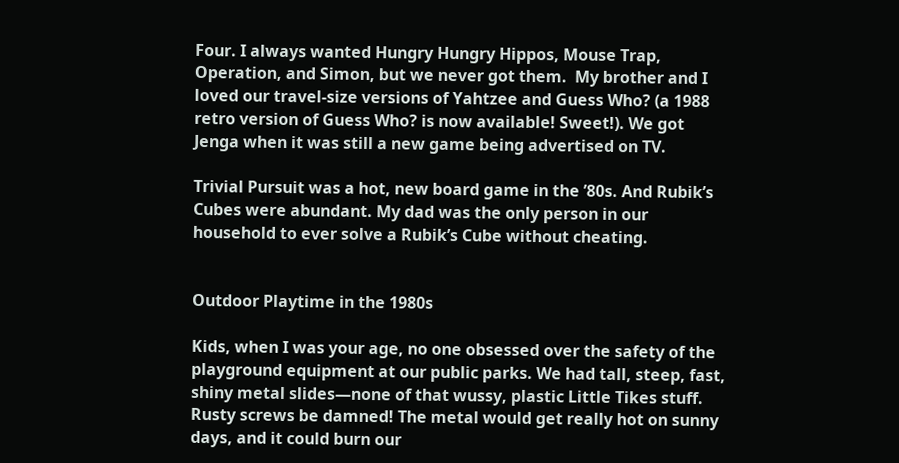Four. I always wanted Hungry Hungry Hippos, Mouse Trap, Operation, and Simon, but we never got them.  My brother and I loved our travel-size versions of Yahtzee and Guess Who? (a 1988 retro version of Guess Who? is now available! Sweet!). We got Jenga when it was still a new game being advertised on TV.

Trivial Pursuit was a hot, new board game in the ’80s. And Rubik’s Cubes were abundant. My dad was the only person in our household to ever solve a Rubik’s Cube without cheating.


Outdoor Playtime in the 1980s

Kids, when I was your age, no one obsessed over the safety of the playground equipment at our public parks. We had tall, steep, fast, shiny metal slides—none of that wussy, plastic Little Tikes stuff. Rusty screws be damned! The metal would get really hot on sunny days, and it could burn our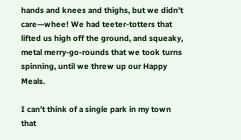hands and knees and thighs, but we didn’t care—whee! We had teeter-totters that lifted us high off the ground, and squeaky, metal merry-go-rounds that we took turns spinning, until we threw up our Happy Meals.

I can’t think of a single park in my town that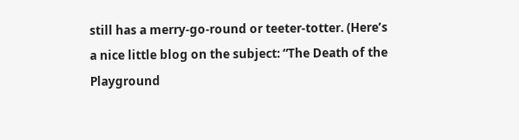still has a merry-go-round or teeter-totter. (Here’s a nice little blog on the subject: “The Death of the Playground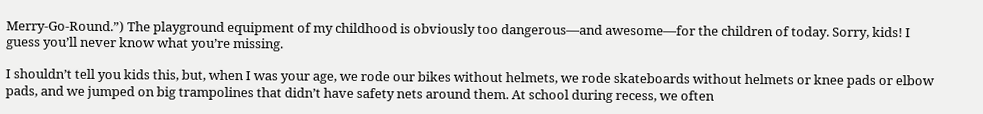Merry-Go-Round.”) The playground equipment of my childhood is obviously too dangerous—and awesome—for the children of today. Sorry, kids! I guess you’ll never know what you’re missing.

I shouldn’t tell you kids this, but, when I was your age, we rode our bikes without helmets, we rode skateboards without helmets or knee pads or elbow pads, and we jumped on big trampolines that didn’t have safety nets around them. At school during recess, we often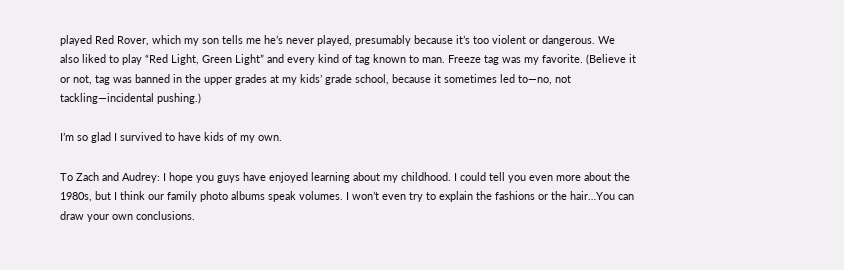played Red Rover, which my son tells me he’s never played, presumably because it’s too violent or dangerous. We also liked to play “Red Light, Green Light” and every kind of tag known to man. Freeze tag was my favorite. (Believe it or not, tag was banned in the upper grades at my kids’ grade school, because it sometimes led to—no, not tackling—incidental pushing.)

I’m so glad I survived to have kids of my own.

To Zach and Audrey: I hope you guys have enjoyed learning about my childhood. I could tell you even more about the 1980s, but I think our family photo albums speak volumes. I won’t even try to explain the fashions or the hair…You can draw your own conclusions.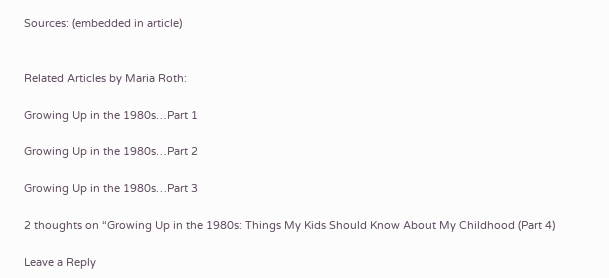Sources: (embedded in article)


Related Articles by Maria Roth:

Growing Up in the 1980s…Part 1

Growing Up in the 1980s…Part 2

Growing Up in the 1980s…Part 3

2 thoughts on “Growing Up in the 1980s: Things My Kids Should Know About My Childhood (Part 4)

Leave a Reply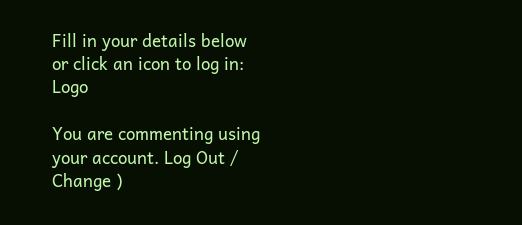Fill in your details below or click an icon to log in: Logo

You are commenting using your account. Log Out /  Change )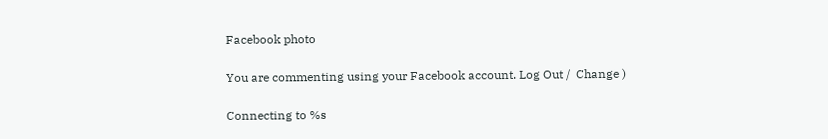Facebook photo

You are commenting using your Facebook account. Log Out /  Change )

Connecting to %s